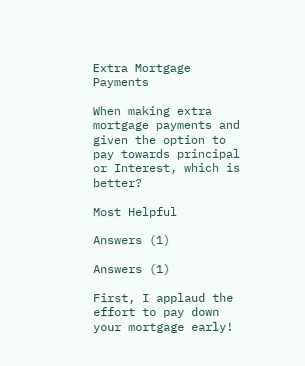Extra Mortgage Payments

When making extra mortgage payments and given the option to pay towards principal or Interest, which is better?

Most Helpful

Answers (1)

Answers (1)

First, I applaud the effort to pay down your mortgage early!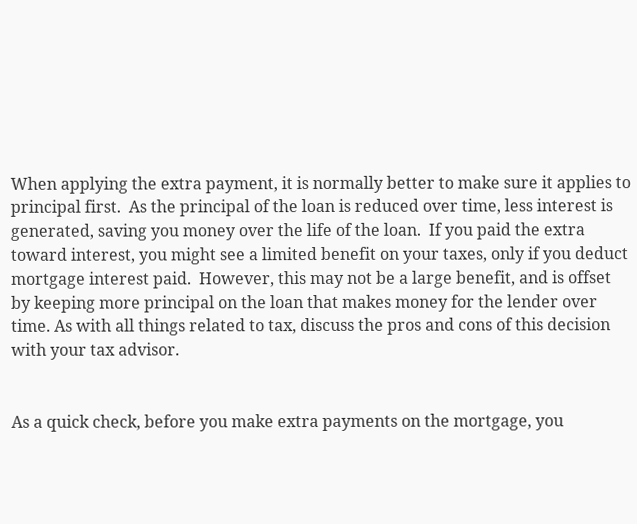When applying the extra payment, it is normally better to make sure it applies to principal first.  As the principal of the loan is reduced over time, less interest is generated, saving you money over the life of the loan.  If you paid the extra toward interest, you might see a limited benefit on your taxes, only if you deduct mortgage interest paid.  However, this may not be a large benefit, and is offset by keeping more principal on the loan that makes money for the lender over time. As with all things related to tax, discuss the pros and cons of this decision with your tax advisor.


As a quick check, before you make extra payments on the mortgage, you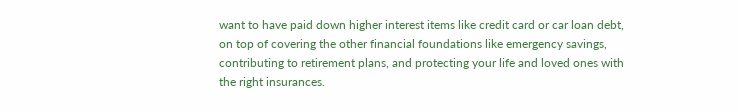want to have paid down higher interest items like credit card or car loan debt, on top of covering the other financial foundations like emergency savings, contributing to retirement plans, and protecting your life and loved ones with the right insurances.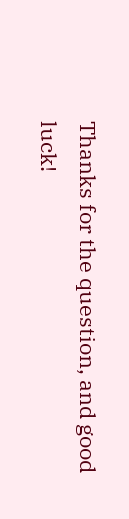Thanks for the question, and good luck!